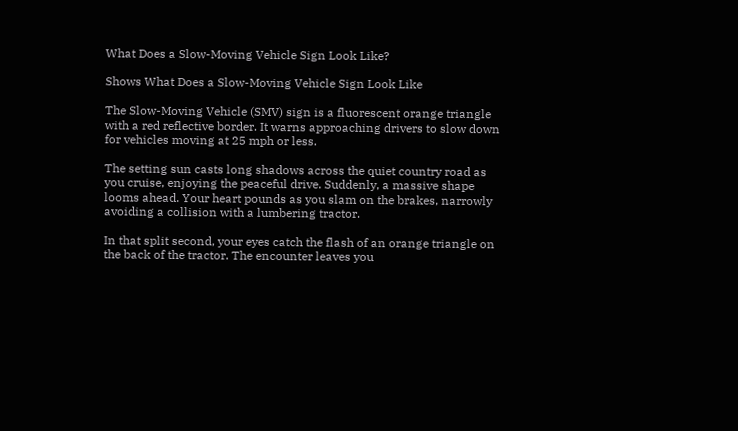What Does a Slow-Moving Vehicle Sign Look Like?

Shows What Does a Slow-Moving Vehicle Sign Look Like

The Slow-Moving Vehicle (SMV) sign is a fluorescent orange triangle with a red reflective border. It warns approaching drivers to slow down for vehicles moving at 25 mph or less.

The setting sun casts long shadows across the quiet country road as you cruise, enjoying the peaceful drive. Suddenly, a massive shape looms ahead. Your heart pounds as you slam on the brakes, narrowly avoiding a collision with a lumbering tractor.

In that split second, your eyes catch the flash of an orange triangle on the back of the tractor. The encounter leaves you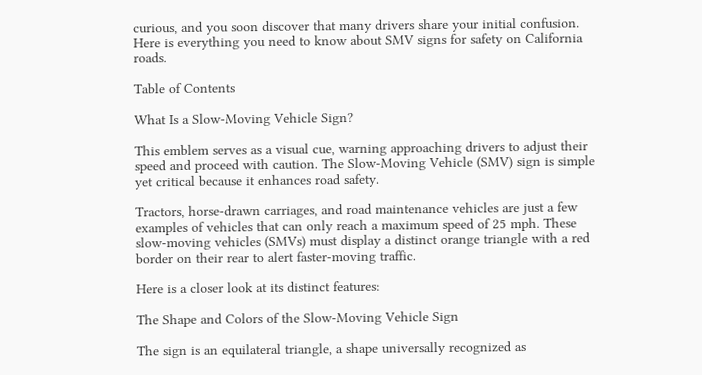curious, and you soon discover that many drivers share your initial confusion. Here is everything you need to know about SMV signs for safety on California roads.

Table of Contents

What Is a Slow-Moving Vehicle Sign?

This emblem serves as a visual cue, warning approaching drivers to adjust their speed and proceed with caution. The Slow-Moving Vehicle (SMV) sign is simple yet critical because it enhances road safety.

Tractors, horse-drawn carriages, and road maintenance vehicles are just a few examples of vehicles that can only reach a maximum speed of 25 mph. These slow-moving vehicles (SMVs) must display a distinct orange triangle with a red border on their rear to alert faster-moving traffic.

Here is a closer look at its distinct features:

The Shape and Colors of the Slow-Moving Vehicle Sign

The sign is an equilateral triangle, a shape universally recognized as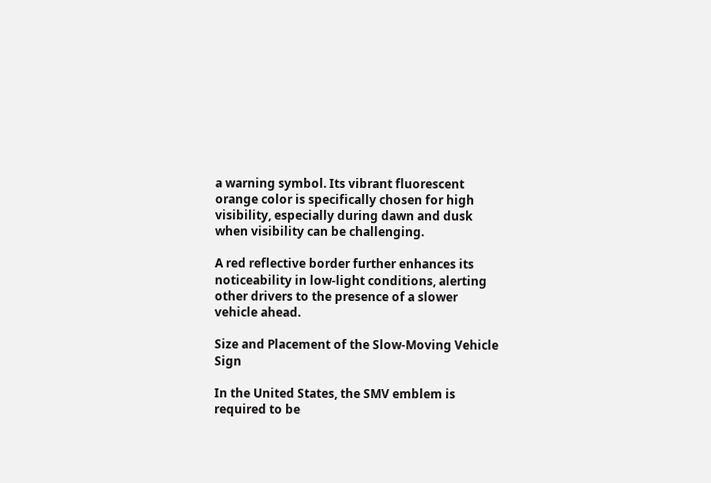a warning symbol. Its vibrant fluorescent orange color is specifically chosen for high visibility, especially during dawn and dusk when visibility can be challenging.

A red reflective border further enhances its noticeability in low-light conditions, alerting other drivers to the presence of a slower vehicle ahead.

Size and Placement of the Slow-Moving Vehicle Sign

In the United States, the SMV emblem is required to be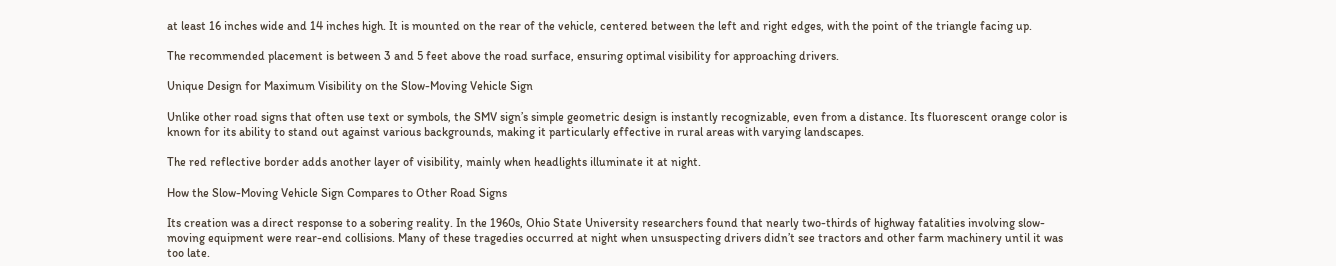at least 16 inches wide and 14 inches high. It is mounted on the rear of the vehicle, centered between the left and right edges, with the point of the triangle facing up.

The recommended placement is between 3 and 5 feet above the road surface, ensuring optimal visibility for approaching drivers.

Unique Design for Maximum Visibility on the Slow-Moving Vehicle Sign

Unlike other road signs that often use text or symbols, the SMV sign’s simple geometric design is instantly recognizable, even from a distance. Its fluorescent orange color is known for its ability to stand out against various backgrounds, making it particularly effective in rural areas with varying landscapes.

The red reflective border adds another layer of visibility, mainly when headlights illuminate it at night.

How the Slow-Moving Vehicle Sign Compares to Other Road Signs

Its creation was a direct response to a sobering reality. In the 1960s, Ohio State University researchers found that nearly two-thirds of highway fatalities involving slow-moving equipment were rear-end collisions. Many of these tragedies occurred at night when unsuspecting drivers didn’t see tractors and other farm machinery until it was too late.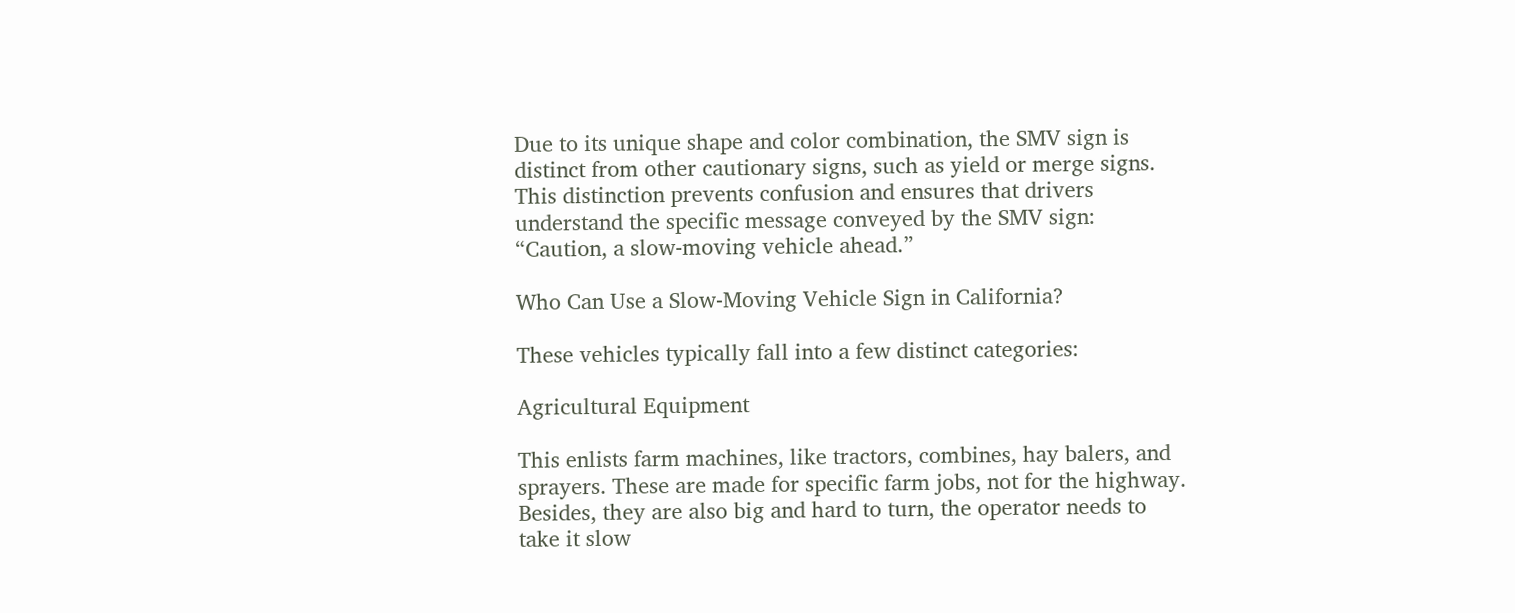Due to its unique shape and color combination, the SMV sign is distinct from other cautionary signs, such as yield or merge signs. This distinction prevents confusion and ensures that drivers understand the specific message conveyed by the SMV sign: “Caution, a slow-moving vehicle ahead.”

Who Can Use a Slow-Moving Vehicle Sign in California?

These vehicles typically fall into a few distinct categories:

Agricultural Equipment

This enlists farm machines, like tractors, combines, hay balers, and sprayers. These are made for specific farm jobs, not for the highway. Besides, they are also big and hard to turn, the operator needs to take it slow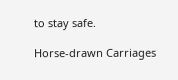to stay safe.

Horse-drawn Carriages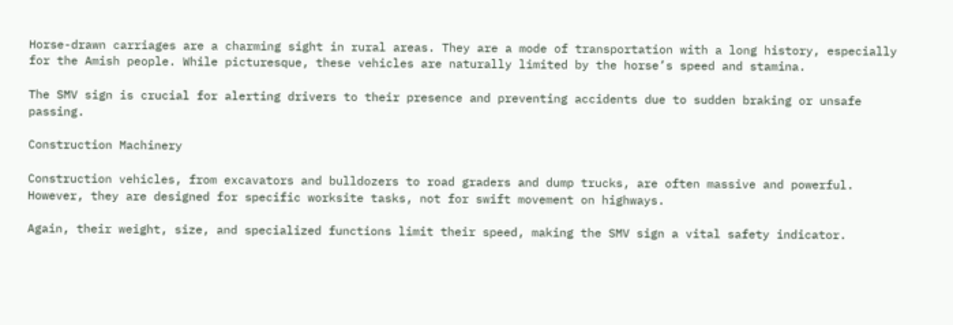Horse-drawn carriages are a charming sight in rural areas. They are a mode of transportation with a long history, especially for the Amish people. While picturesque, these vehicles are naturally limited by the horse’s speed and stamina.

The SMV sign is crucial for alerting drivers to their presence and preventing accidents due to sudden braking or unsafe passing.

Construction Machinery

Construction vehicles, from excavators and bulldozers to road graders and dump trucks, are often massive and powerful. However, they are designed for specific worksite tasks, not for swift movement on highways.

Again, their weight, size, and specialized functions limit their speed, making the SMV sign a vital safety indicator.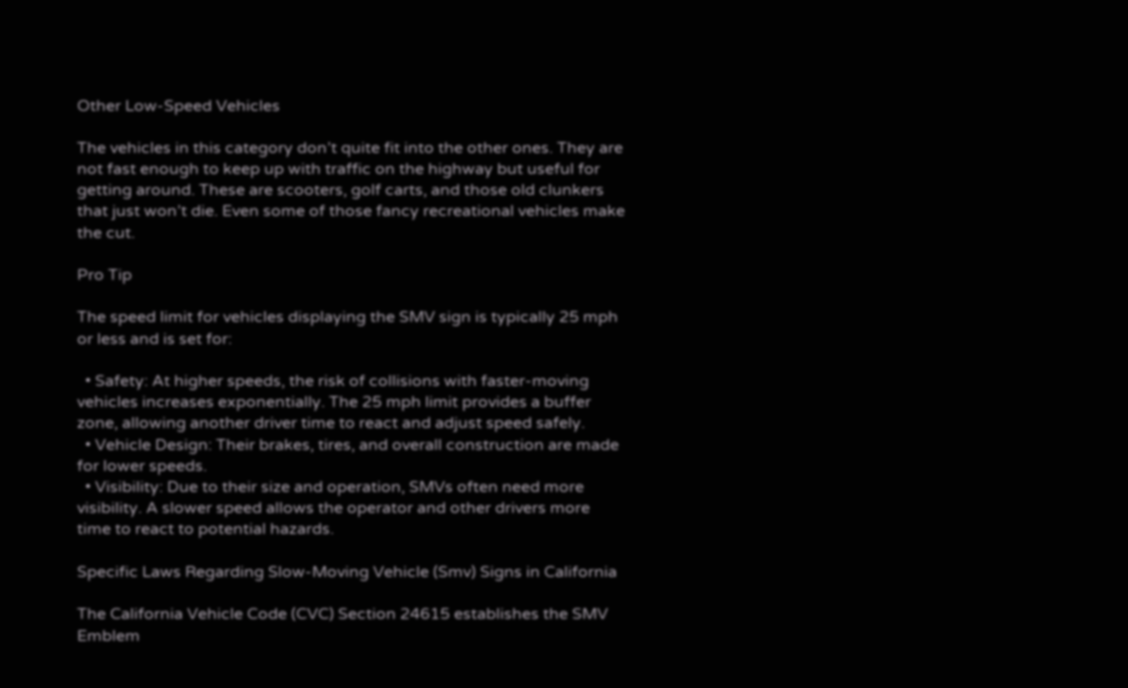Other Low-Speed Vehicles

The vehicles in this category don’t quite fit into the other ones. They are not fast enough to keep up with traffic on the highway but useful for getting around. These are scooters, golf carts, and those old clunkers that just won’t die. Even some of those fancy recreational vehicles make the cut.

Pro Tip

The speed limit for vehicles displaying the SMV sign is typically 25 mph or less and is set for:

  • Safety: At higher speeds, the risk of collisions with faster-moving vehicles increases exponentially. The 25 mph limit provides a buffer zone, allowing another driver time to react and adjust speed safely.
  • Vehicle Design: Their brakes, tires, and overall construction are made for lower speeds.
  • Visibility: Due to their size and operation, SMVs often need more visibility. A slower speed allows the operator and other drivers more time to react to potential hazards.

Specific Laws Regarding Slow-Moving Vehicle (Smv) Signs in California

The California Vehicle Code (CVC) Section 24615 establishes the SMV Emblem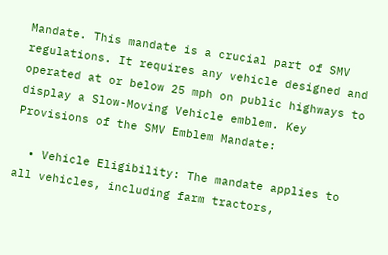Mandate. This mandate is a crucial part of SMV regulations. It requires any vehicle designed and operated at or below 25 mph on public highways to display a Slow-Moving Vehicle emblem. Key Provisions of the SMV Emblem Mandate:

  • Vehicle Eligibility: The mandate applies to all vehicles, including farm tractors,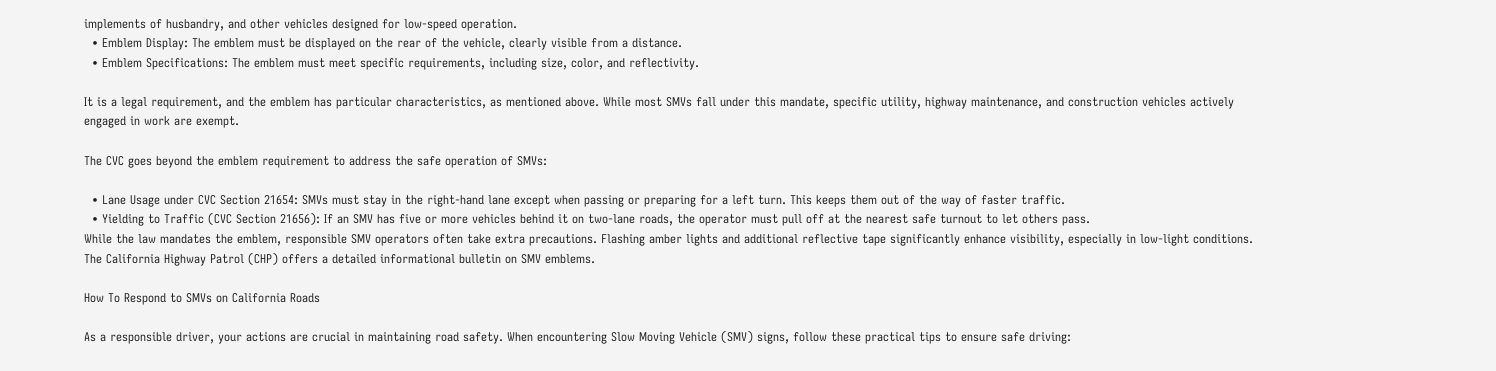implements of husbandry, and other vehicles designed for low-speed operation.
  • Emblem Display: The emblem must be displayed on the rear of the vehicle, clearly visible from a distance.
  • Emblem Specifications: The emblem must meet specific requirements, including size, color, and reflectivity.

It is a legal requirement, and the emblem has particular characteristics, as mentioned above. While most SMVs fall under this mandate, specific utility, highway maintenance, and construction vehicles actively engaged in work are exempt.

The CVC goes beyond the emblem requirement to address the safe operation of SMVs:

  • Lane Usage under CVC Section 21654: SMVs must stay in the right-hand lane except when passing or preparing for a left turn. This keeps them out of the way of faster traffic.
  • Yielding to Traffic (CVC Section 21656): If an SMV has five or more vehicles behind it on two-lane roads, the operator must pull off at the nearest safe turnout to let others pass.
While the law mandates the emblem, responsible SMV operators often take extra precautions. Flashing amber lights and additional reflective tape significantly enhance visibility, especially in low-light conditions. The California Highway Patrol (CHP) offers a detailed informational bulletin on SMV emblems.

How To Respond to SMVs on California Roads

As a responsible driver, your actions are crucial in maintaining road safety. When encountering Slow Moving Vehicle (SMV) signs, follow these practical tips to ensure safe driving: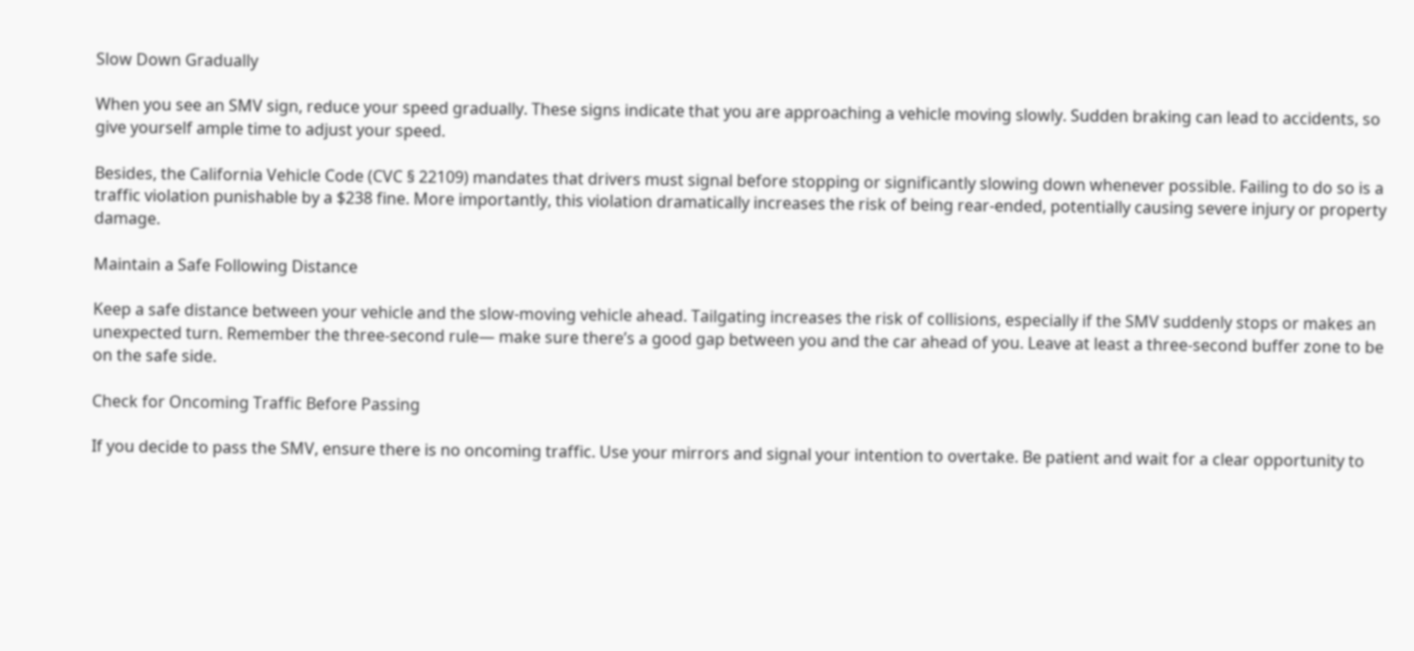Slow Down Gradually

When you see an SMV sign, reduce your speed gradually. These signs indicate that you are approaching a vehicle moving slowly. Sudden braking can lead to accidents, so give yourself ample time to adjust your speed.

Besides, the California Vehicle Code (CVC § 22109) mandates that drivers must signal before stopping or significantly slowing down whenever possible. Failing to do so is a traffic violation punishable by a $238 fine. More importantly, this violation dramatically increases the risk of being rear-ended, potentially causing severe injury or property damage.

Maintain a Safe Following Distance

Keep a safe distance between your vehicle and the slow-moving vehicle ahead. Tailgating increases the risk of collisions, especially if the SMV suddenly stops or makes an unexpected turn. Remember the three-second rule— make sure there’s a good gap between you and the car ahead of you. Leave at least a three-second buffer zone to be on the safe side.

Check for Oncoming Traffic Before Passing

If you decide to pass the SMV, ensure there is no oncoming traffic. Use your mirrors and signal your intention to overtake. Be patient and wait for a clear opportunity to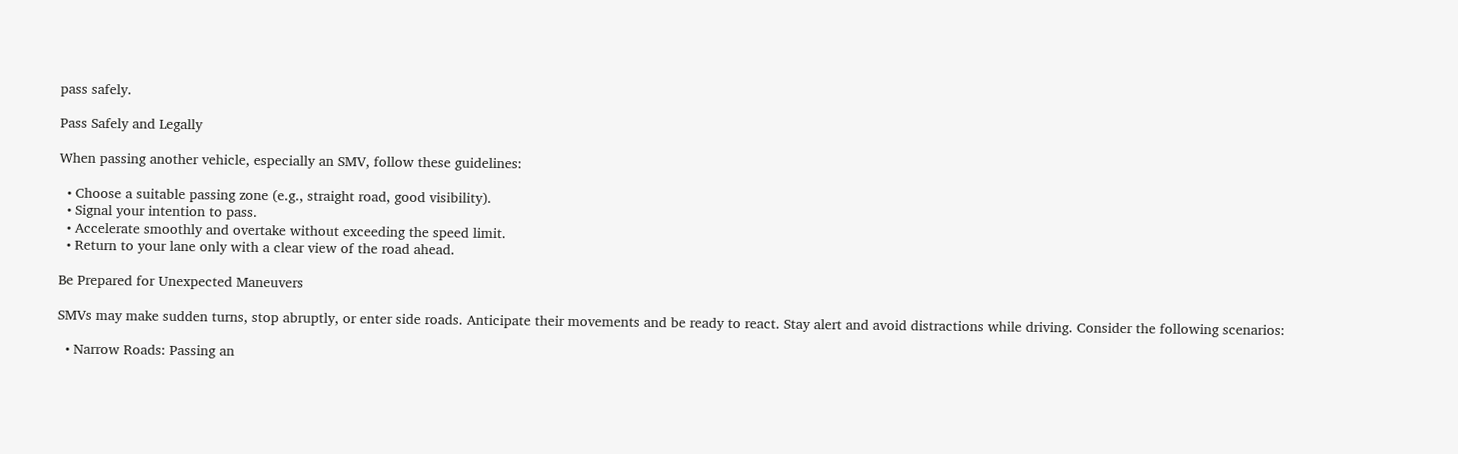pass safely.

Pass Safely and Legally

When passing another vehicle, especially an SMV, follow these guidelines:

  • Choose a suitable passing zone (e.g., straight road, good visibility).
  • Signal your intention to pass.
  • Accelerate smoothly and overtake without exceeding the speed limit.
  • Return to your lane only with a clear view of the road ahead.

Be Prepared for Unexpected Maneuvers

SMVs may make sudden turns, stop abruptly, or enter side roads. Anticipate their movements and be ready to react. Stay alert and avoid distractions while driving. Consider the following scenarios:

  • Narrow Roads: Passing an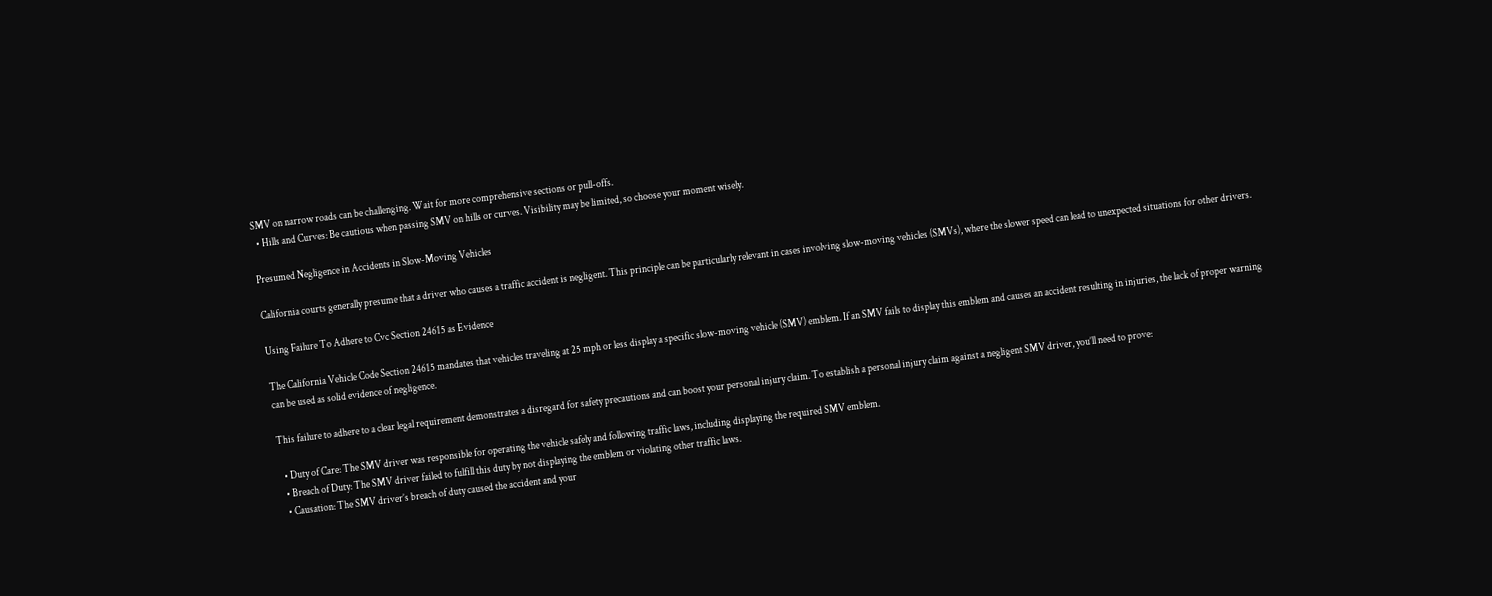SMV on narrow roads can be challenging. Wait for more comprehensive sections or pull-offs.
  • Hills and Curves: Be cautious when passing SMV on hills or curves. Visibility may be limited, so choose your moment wisely.

Presumed Negligence in Accidents in Slow-Moving Vehicles

California courts generally presume that a driver who causes a traffic accident is negligent. This principle can be particularly relevant in cases involving slow-moving vehicles (SMVs), where the slower speed can lead to unexpected situations for other drivers.

Using Failure To Adhere to Cvc Section 24615 as Evidence

The California Vehicle Code Section 24615 mandates that vehicles traveling at 25 mph or less display a specific slow-moving vehicle (SMV) emblem. If an SMV fails to display this emblem and causes an accident resulting in injuries, the lack of proper warning can be used as solid evidence of negligence.

This failure to adhere to a clear legal requirement demonstrates a disregard for safety precautions and can boost your personal injury claim. To establish a personal injury claim against a negligent SMV driver, you’ll need to prove:

  • Duty of Care: The SMV driver was responsible for operating the vehicle safely and following traffic laws, including displaying the required SMV emblem.
  • Breach of Duty: The SMV driver failed to fulfill this duty by not displaying the emblem or violating other traffic laws.
  • Causation: The SMV driver’s breach of duty caused the accident and your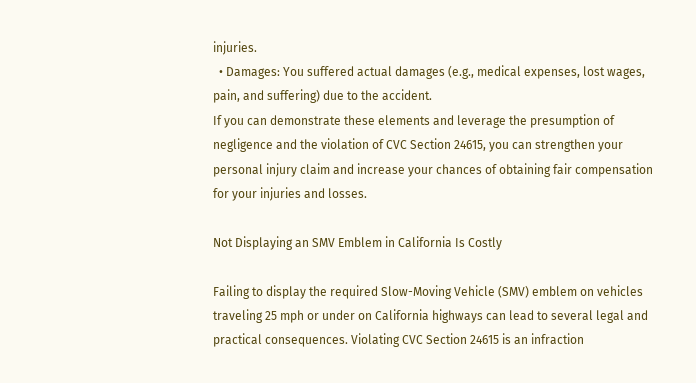injuries.
  • Damages: You suffered actual damages (e.g., medical expenses, lost wages, pain, and suffering) due to the accident.
If you can demonstrate these elements and leverage the presumption of negligence and the violation of CVC Section 24615, you can strengthen your personal injury claim and increase your chances of obtaining fair compensation for your injuries and losses.

Not Displaying an SMV Emblem in California Is Costly

Failing to display the required Slow-Moving Vehicle (SMV) emblem on vehicles traveling 25 mph or under on California highways can lead to several legal and practical consequences. Violating CVC Section 24615 is an infraction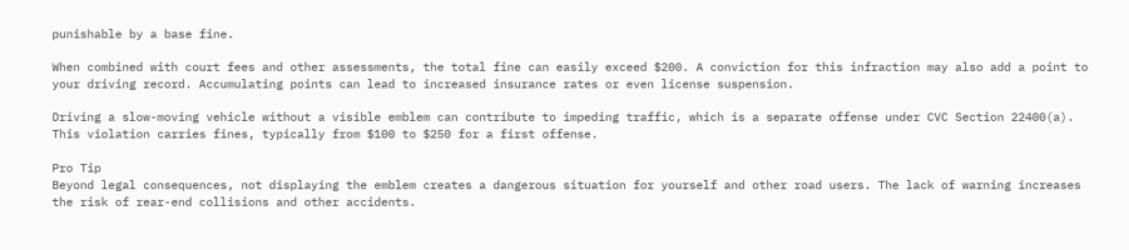punishable by a base fine.

When combined with court fees and other assessments, the total fine can easily exceed $200. A conviction for this infraction may also add a point to your driving record. Accumulating points can lead to increased insurance rates or even license suspension.

Driving a slow-moving vehicle without a visible emblem can contribute to impeding traffic, which is a separate offense under CVC Section 22400(a). This violation carries fines, typically from $100 to $250 for a first offense.

Pro Tip
Beyond legal consequences, not displaying the emblem creates a dangerous situation for yourself and other road users. The lack of warning increases the risk of rear-end collisions and other accidents.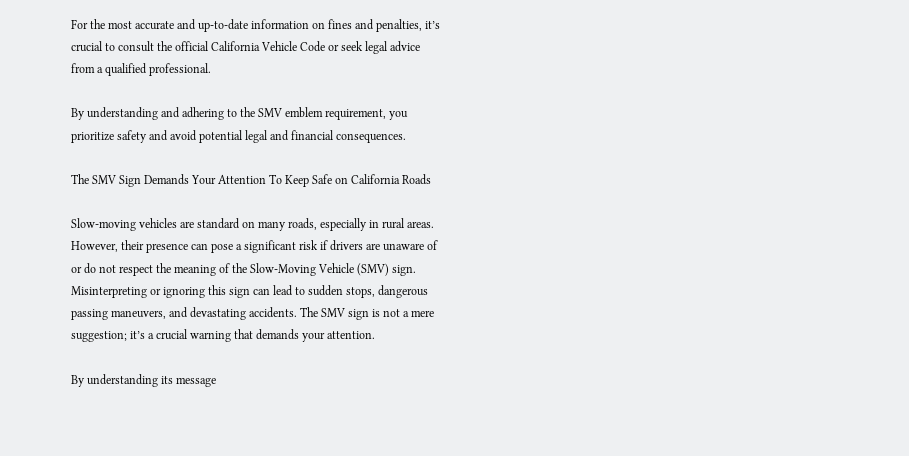For the most accurate and up-to-date information on fines and penalties, it’s crucial to consult the official California Vehicle Code or seek legal advice from a qualified professional.

By understanding and adhering to the SMV emblem requirement, you prioritize safety and avoid potential legal and financial consequences.

The SMV Sign Demands Your Attention To Keep Safe on California Roads

Slow-moving vehicles are standard on many roads, especially in rural areas. However, their presence can pose a significant risk if drivers are unaware of or do not respect the meaning of the Slow-Moving Vehicle (SMV) sign. Misinterpreting or ignoring this sign can lead to sudden stops, dangerous passing maneuvers, and devastating accidents. The SMV sign is not a mere suggestion; it’s a crucial warning that demands your attention.

By understanding its message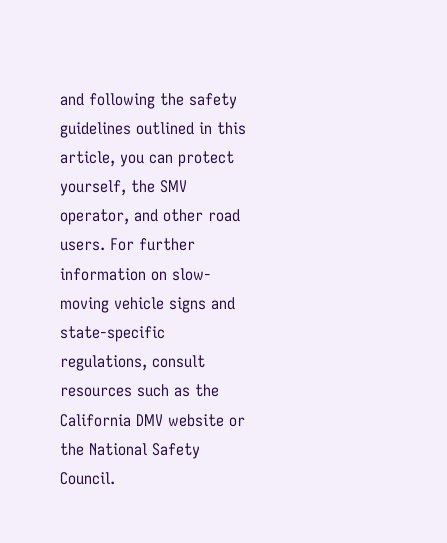and following the safety guidelines outlined in this article, you can protect yourself, the SMV operator, and other road users. For further information on slow-moving vehicle signs and state-specific regulations, consult resources such as the California DMV website or the National Safety Council.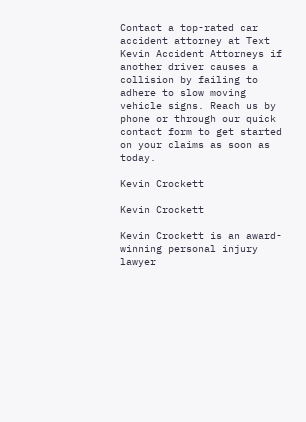Contact a top-rated car accident attorney at Text Kevin Accident Attorneys if another driver causes a collision by failing to adhere to slow moving vehicle signs. Reach us by phone or through our quick contact form to get started on your claims as soon as today.

Kevin Crockett

Kevin Crockett

Kevin Crockett is an award-winning personal injury lawyer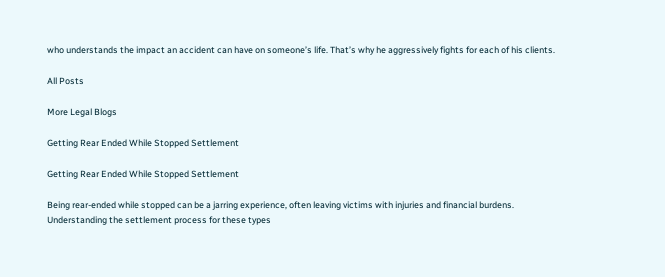who understands the impact an accident can have on someone’s life. That’s why he aggressively fights for each of his clients.

All Posts

More Legal Blogs

Getting Rear Ended While Stopped Settlement

Getting Rear Ended While Stopped Settlement

Being rear-ended while stopped can be a jarring experience, often leaving victims with injuries and financial burdens. Understanding the settlement process for these types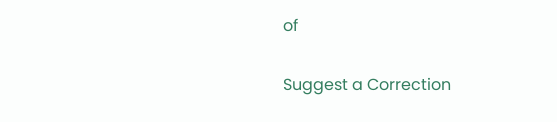of

Suggest a Correction